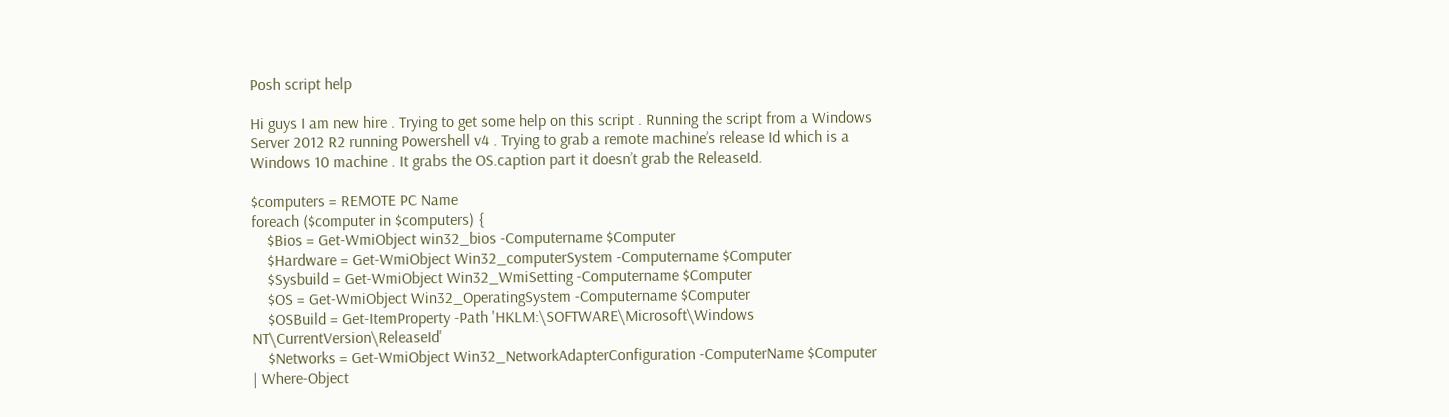Posh script help

Hi guys I am new hire . Trying to get some help on this script . Running the script from a Windows Server 2012 R2 running Powershell v4 . Trying to grab a remote machine’s release Id which is a Windows 10 machine . It grabs the OS.caption part it doesn’t grab the ReleaseId.

$computers = REMOTE PC Name
foreach ($computer in $computers) {
    $Bios = Get-WmiObject win32_bios -Computername $Computer
    $Hardware = Get-WmiObject Win32_computerSystem -Computername $Computer
    $Sysbuild = Get-WmiObject Win32_WmiSetting -Computername $Computer
    $OS = Get-WmiObject Win32_OperatingSystem -Computername $Computer
    $OSBuild = Get-ItemProperty -Path 'HKLM:\SOFTWARE\Microsoft\Windows NT\CurrentVersion\ReleaseId'
    $Networks = Get-WmiObject Win32_NetworkAdapterConfiguration -ComputerName $Computer | Where-Object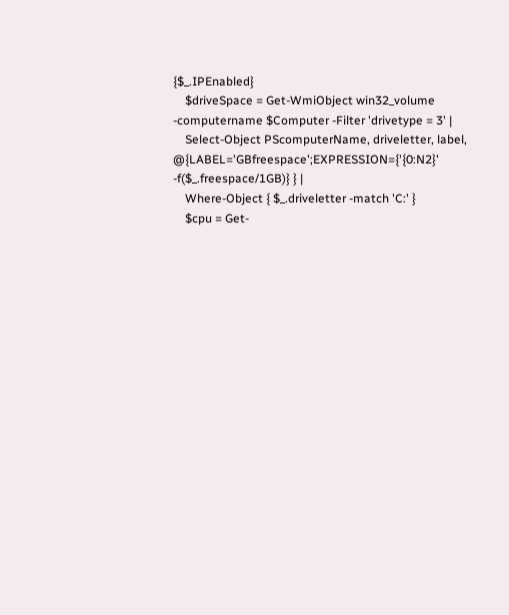{$_.IPEnabled}
    $driveSpace = Get-WmiObject win32_volume -computername $Computer -Filter 'drivetype = 3' |
    Select-Object PScomputerName, driveletter, label, @{LABEL='GBfreespace';EXPRESSION={'{0:N2}' -f($_.freespace/1GB)} } |
    Where-Object { $_.driveletter -match 'C:' }
    $cpu = Get-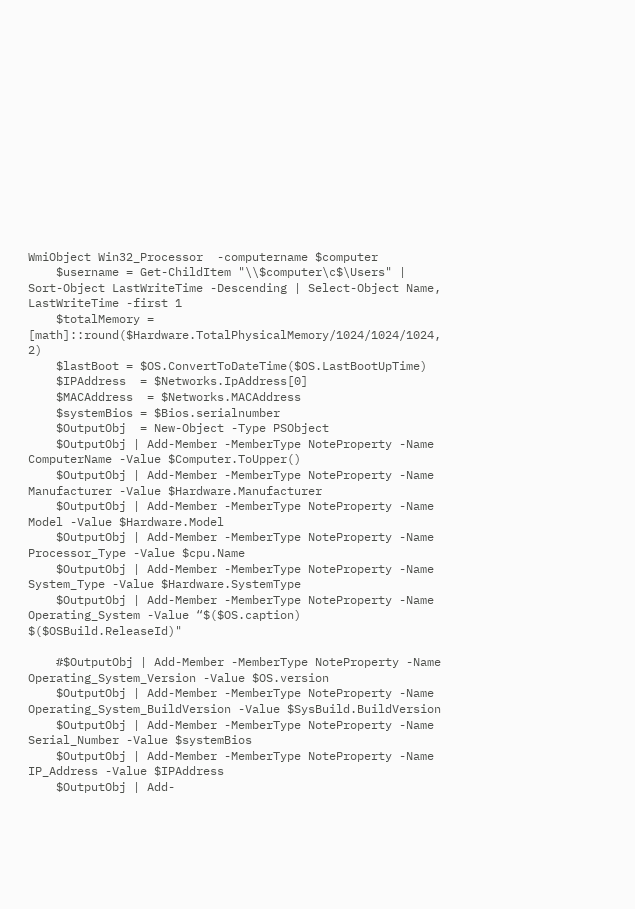WmiObject Win32_Processor  -computername $computer
    $username = Get-ChildItem "\\$computer\c$\Users" | Sort-Object LastWriteTime -Descending | Select-Object Name, LastWriteTime -first 1
    $totalMemory = [math]::round($Hardware.TotalPhysicalMemory/1024/1024/1024, 2)
    $lastBoot = $OS.ConvertToDateTime($OS.LastBootUpTime)
    $IPAddress  = $Networks.IpAddress[0]
    $MACAddress  = $Networks.MACAddress
    $systemBios = $Bios.serialnumber
    $OutputObj  = New-Object -Type PSObject
    $OutputObj | Add-Member -MemberType NoteProperty -Name ComputerName -Value $Computer.ToUpper()
    $OutputObj | Add-Member -MemberType NoteProperty -Name Manufacturer -Value $Hardware.Manufacturer
    $OutputObj | Add-Member -MemberType NoteProperty -Name Model -Value $Hardware.Model
    $OutputObj | Add-Member -MemberType NoteProperty -Name Processor_Type -Value $cpu.Name
    $OutputObj | Add-Member -MemberType NoteProperty -Name System_Type -Value $Hardware.SystemType
    $OutputObj | Add-Member -MemberType NoteProperty -Name Operating_System -Value “$($OS.caption) $($OSBuild.ReleaseId)"

    #$OutputObj | Add-Member -MemberType NoteProperty -Name Operating_System_Version -Value $OS.version
    $OutputObj | Add-Member -MemberType NoteProperty -Name Operating_System_BuildVersion -Value $SysBuild.BuildVersion
    $OutputObj | Add-Member -MemberType NoteProperty -Name Serial_Number -Value $systemBios
    $OutputObj | Add-Member -MemberType NoteProperty -Name IP_Address -Value $IPAddress
    $OutputObj | Add-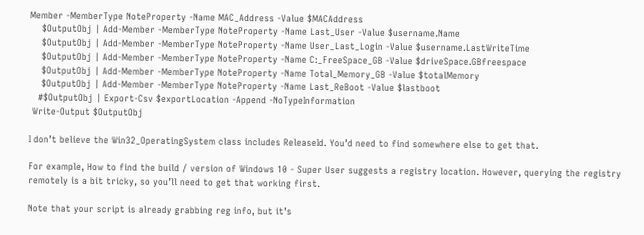Member -MemberType NoteProperty -Name MAC_Address -Value $MACAddress
    $OutputObj | Add-Member -MemberType NoteProperty -Name Last_User -Value $username.Name
    $OutputObj | Add-Member -MemberType NoteProperty -Name User_Last_Login -Value $username.LastWriteTime
    $OutputObj | Add-Member -MemberType NoteProperty -Name C:_FreeSpace_GB -Value $driveSpace.GBfreespace
    $OutputObj | Add-Member -MemberType NoteProperty -Name Total_Memory_GB -Value $totalMemory
    $OutputObj | Add-Member -MemberType NoteProperty -Name Last_ReBoot -Value $lastboot
   #$OutputObj | Export-Csv $exportLocation -Append -NoTypeInformation
 Write-Output $OutputObj

I don’t believe the Win32_OperatingSystem class includes ReleaseId. You’d need to find somewhere else to get that.

For example, How to find the build / version of Windows 10 - Super User suggests a registry location. However, querying the registry remotely is a bit tricky, so you’ll need to get that working first.

Note that your script is already grabbing reg info, but it’s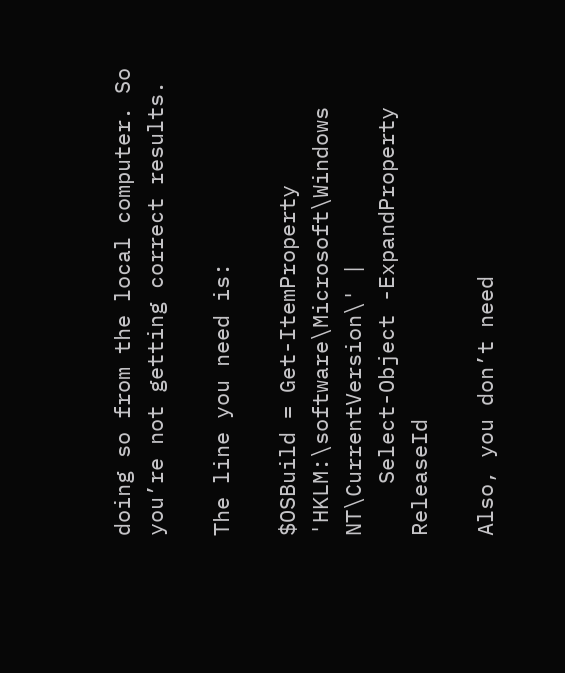doing so from the local computer. So you’re not getting correct results.

The line you need is:

$OSBuild = Get-ItemProperty 'HKLM:\software\Microsoft\Windows NT\CurrentVersion\' |
    Select-Object -ExpandProperty ReleaseId

Also, you don’t need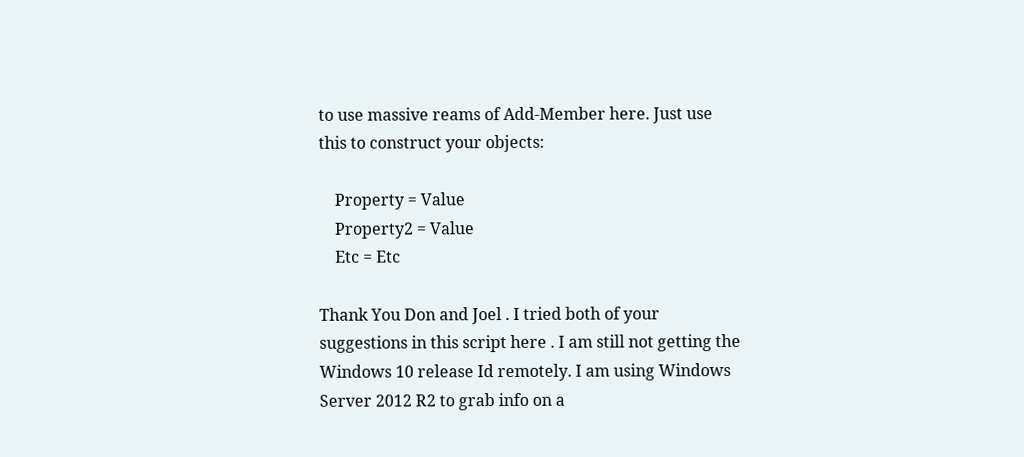to use massive reams of Add-Member here. Just use this to construct your objects:

    Property = Value
    Property2 = Value
    Etc = Etc

Thank You Don and Joel . I tried both of your suggestions in this script here . I am still not getting the Windows 10 release Id remotely. I am using Windows Server 2012 R2 to grab info on a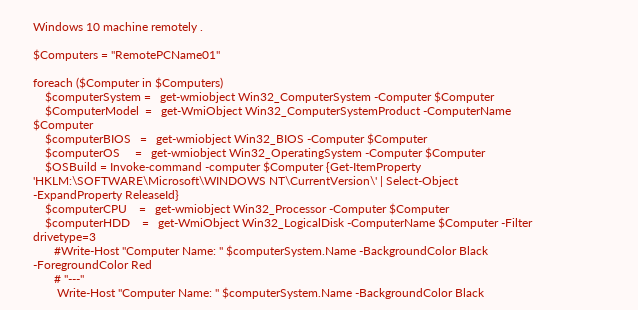Windows 10 machine remotely .

$Computers = "RemotePCName01"

foreach ($Computer in $Computers)
    $computerSystem =   get-wmiobject Win32_ComputerSystem -Computer $Computer
    $ComputerModel  =   get-WmiObject Win32_ComputerSystemProduct -ComputerName $Computer
    $computerBIOS   =   get-wmiobject Win32_BIOS -Computer $Computer
    $computerOS     =   get-wmiobject Win32_OperatingSystem -Computer $Computer
    $OSBuild = Invoke-command -computer $Computer {Get-ItemProperty 'HKLM:\SOFTWARE\Microsoft\WINDOWS NT\CurrentVersion\' | Select-Object -ExpandProperty ReleaseId}
    $computerCPU    =   get-wmiobject Win32_Processor -Computer $Computer
    $computerHDD    =   get-WmiObject Win32_LogicalDisk -ComputerName $Computer -Filter drivetype=3
       #Write-Host "Computer Name: " $computerSystem.Name -BackgroundColor Black -ForegroundColor Red
       # "---"
        Write-Host "Computer Name: " $computerSystem.Name -BackgroundColor Black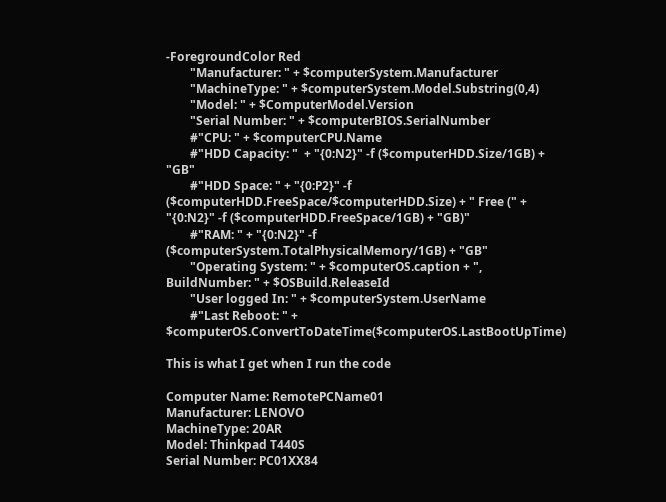-ForegroundColor Red
        "Manufacturer: " + $computerSystem.Manufacturer
        "MachineType: " + $computerSystem.Model.Substring(0,4)
        "Model: " + $ComputerModel.Version
        "Serial Number: " + $computerBIOS.SerialNumber
        #"CPU: " + $computerCPU.Name
        #"HDD Capacity: "  + "{0:N2}" -f ($computerHDD.Size/1GB) + "GB"
        #"HDD Space: " + "{0:P2}" -f ($computerHDD.FreeSpace/$computerHDD.Size) + " Free (" + "{0:N2}" -f ($computerHDD.FreeSpace/1GB) + "GB)"
        #"RAM: " + "{0:N2}" -f ($computerSystem.TotalPhysicalMemory/1GB) + "GB"
        "Operating System: " + $computerOS.caption + ", BuildNumber: " + $OSBuild.ReleaseId
        "User logged In: " + $computerSystem.UserName
        #"Last Reboot: " + $computerOS.ConvertToDateTime($computerOS.LastBootUpTime)

This is what I get when I run the code

Computer Name: RemotePCName01
Manufacturer: LENOVO
MachineType: 20AR
Model: Thinkpad T440S
Serial Number: PC01XX84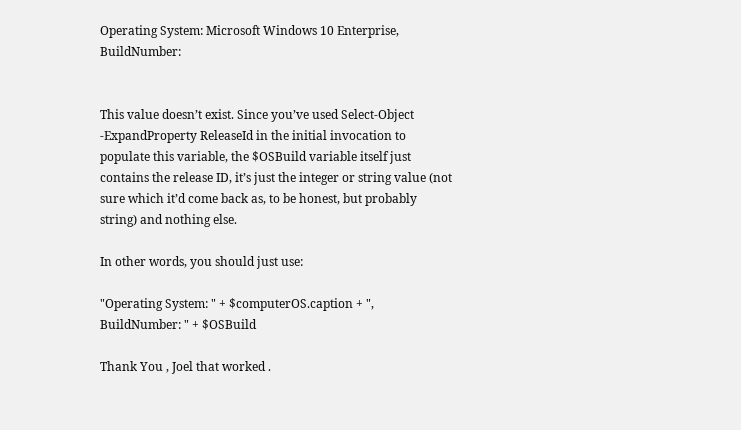Operating System: Microsoft Windows 10 Enterprise, BuildNumber:


This value doesn’t exist. Since you’ve used Select-Object -ExpandProperty ReleaseId in the initial invocation to populate this variable, the $OSBuild variable itself just contains the release ID, it’s just the integer or string value (not sure which it’d come back as, to be honest, but probably string) and nothing else.

In other words, you should just use:

"Operating System: " + $computerOS.caption + ", BuildNumber: " + $OSBuild

Thank You , Joel that worked .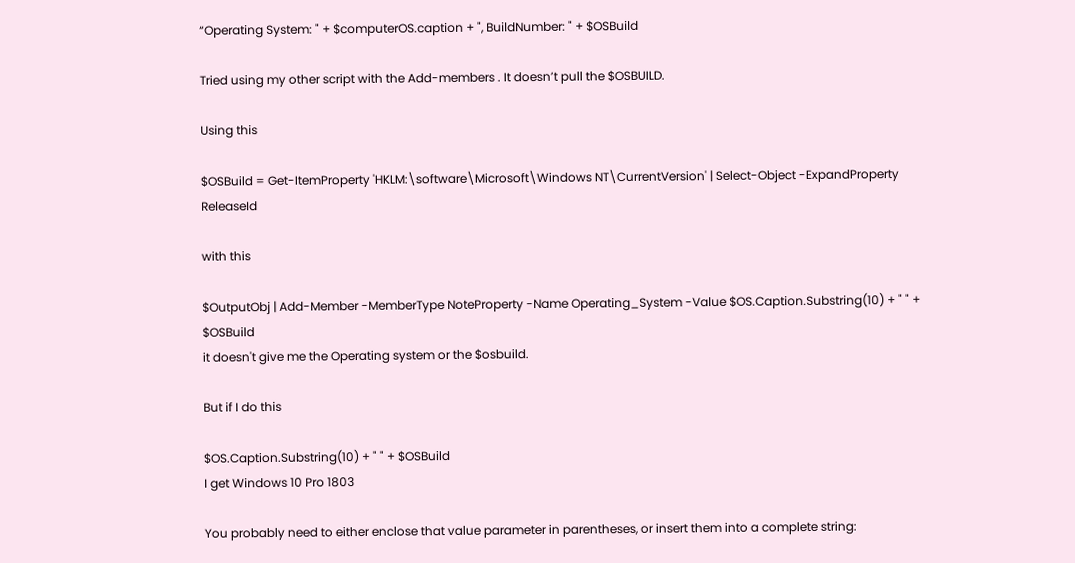“Operating System: " + $computerOS.caption + ", BuildNumber: " + $OSBuild

Tried using my other script with the Add-members . It doesn’t pull the $OSBUILD.

Using this

$OSBuild = Get-ItemProperty 'HKLM:\software\Microsoft\Windows NT\CurrentVersion' | Select-Object -ExpandProperty ReleaseId

with this

$OutputObj | Add-Member -MemberType NoteProperty -Name Operating_System -Value $OS.Caption.Substring(10) + " " + $OSBuild
it doesn't give me the Operating system or the $osbuild.

But if I do this

$OS.Caption.Substring(10) + " " + $OSBuild
I get Windows 10 Pro 1803

You probably need to either enclose that value parameter in parentheses, or insert them into a complete string: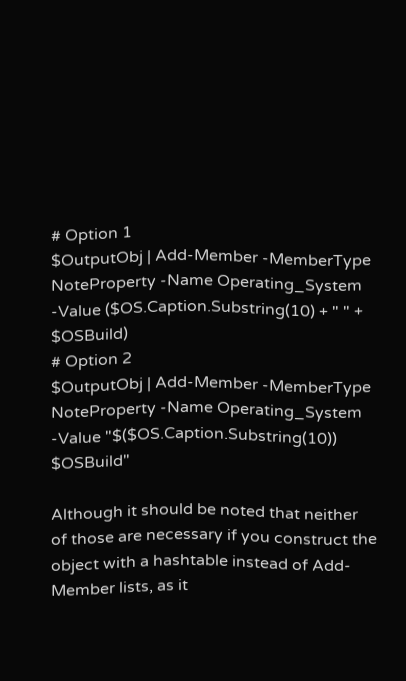# Option 1
$OutputObj | Add-Member -MemberType NoteProperty -Name Operating_System -Value ($OS.Caption.Substring(10) + " " + $OSBuild)
# Option 2
$OutputObj | Add-Member -MemberType NoteProperty -Name Operating_System -Value "$($OS.Caption.Substring(10)) $OSBuild"

Although it should be noted that neither of those are necessary if you construct the object with a hashtable instead of Add-Member lists, as it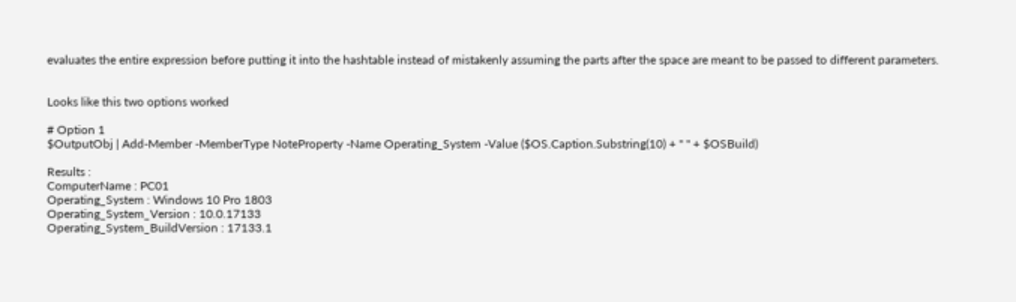evaluates the entire expression before putting it into the hashtable instead of mistakenly assuming the parts after the space are meant to be passed to different parameters.


Looks like this two options worked

# Option 1
$OutputObj | Add-Member -MemberType NoteProperty -Name Operating_System -Value ($OS.Caption.Substring(10) + " " + $OSBuild)

Results :
ComputerName : PC01
Operating_System : Windows 10 Pro 1803
Operating_System_Version : 10.0.17133
Operating_System_BuildVersion : 17133.1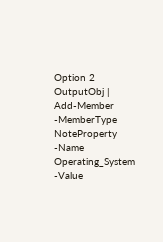Option 2
OutputObj | Add-Member -MemberType NoteProperty -Name Operating_System -Value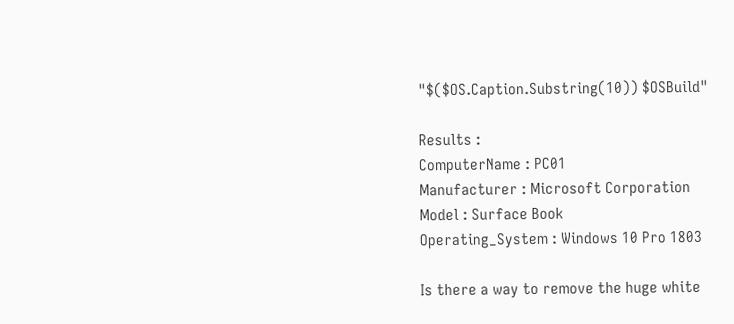"$($OS.Caption.Substring(10)) $OSBuild"

Results :
ComputerName : PC01
Manufacturer : Microsoft Corporation
Model : Surface Book
Operating_System : Windows 10 Pro 1803

Is there a way to remove the huge white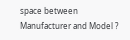space between Manufacturer and Model ?